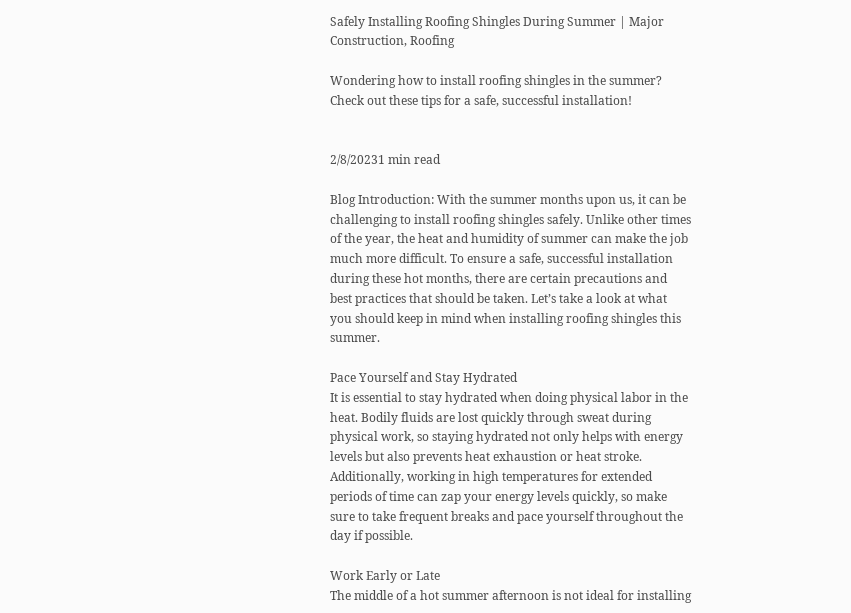Safely Installing Roofing Shingles During Summer | Major Construction, Roofing

Wondering how to install roofing shingles in the summer? Check out these tips for a safe, successful installation!


2/8/20231 min read

Blog Introduction: With the summer months upon us, it can be challenging to install roofing shingles safely. Unlike other times of the year, the heat and humidity of summer can make the job much more difficult. To ensure a safe, successful installation during these hot months, there are certain precautions and best practices that should be taken. Let’s take a look at what you should keep in mind when installing roofing shingles this summer.

Pace Yourself and Stay Hydrated
It is essential to stay hydrated when doing physical labor in the heat. Bodily fluids are lost quickly through sweat during physical work, so staying hydrated not only helps with energy levels but also prevents heat exhaustion or heat stroke. Additionally, working in high temperatures for extended periods of time can zap your energy levels quickly, so make sure to take frequent breaks and pace yourself throughout the day if possible.

Work Early or Late
The middle of a hot summer afternoon is not ideal for installing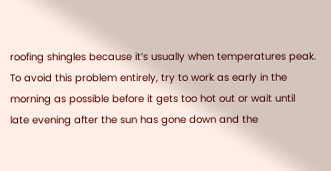roofing shingles because it’s usually when temperatures peak. To avoid this problem entirely, try to work as early in the morning as possible before it gets too hot out or wait until late evening after the sun has gone down and the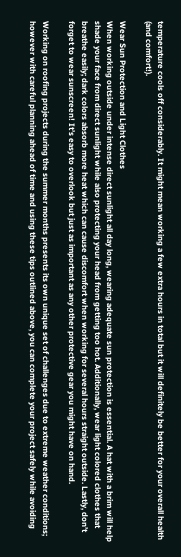temperature cools off considerably. It might mean working a few extra hours in total but it will definitely be better for your overall health (and comfort!).

Wear Sun Protection and Light Clothes
When working outside under intense direct sunlight all day long, wearing adequate sun protection is essential. A hat with a brim will help shade your face from direct sunlight while also protecting your head from getting too hot. Additionally, wear light colored clothes that breathe easily; dark colors absorb more heat which can cause discomfort when working for several hours straight outside. Lastly, don’t forget to wear sunscreen! It’s easy to overlook but just as important as any other protective gear you might have on hand.

Working on roofing projects during the summer months presents its own unique set of challenges due to extreme weather conditions; however with careful planning ahead of time and using these tips outlined above, you can complete your project safely while avoiding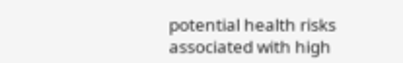potential health risks associated with high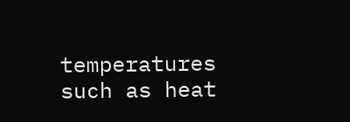temperatures such as heat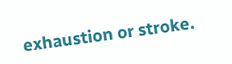exhaustion or stroke.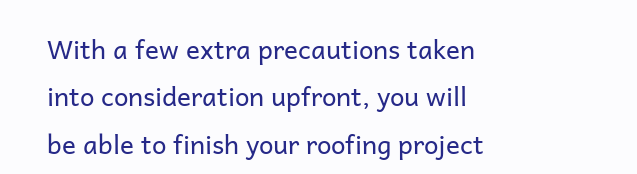With a few extra precautions taken into consideration upfront, you will be able to finish your roofing project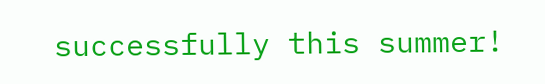successfully this summer!